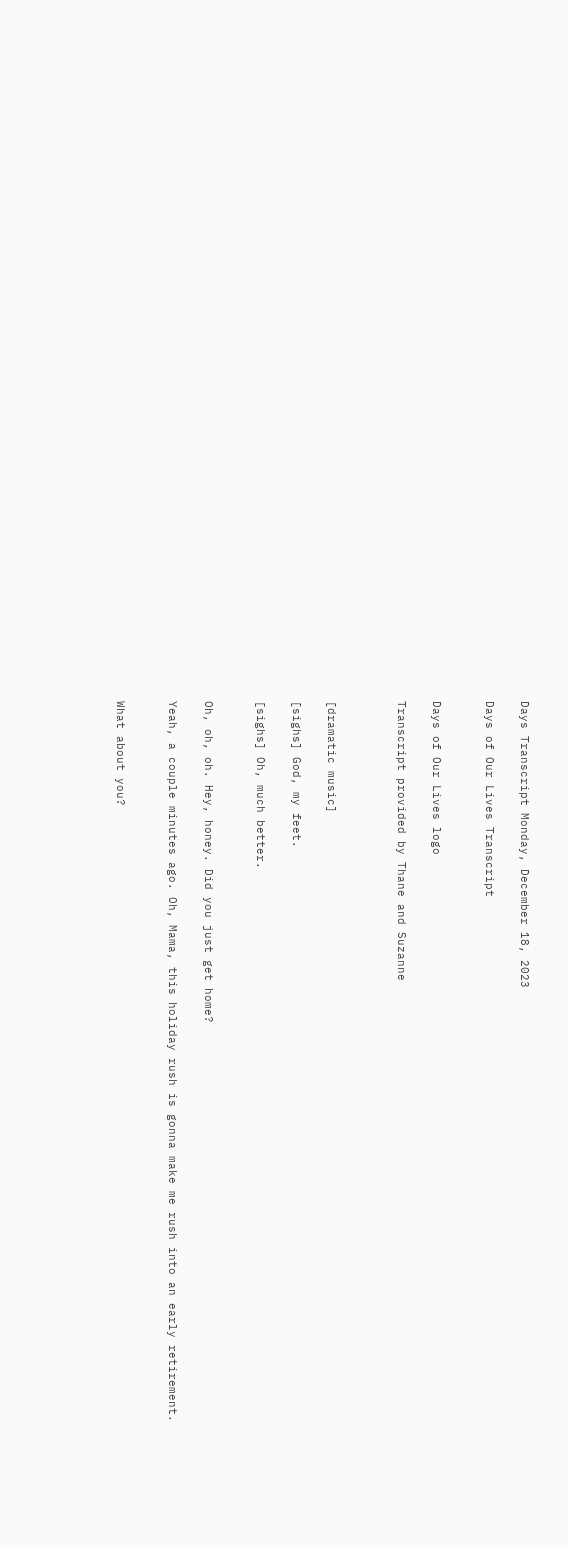Days Transcript Monday, December 18, 2023

Days of Our Lives Transcript


Days of Our Lives logo

Transcript provided by Thane and Suzanne



[dramatic music]

[sighs] God, my feet.

[sighs] Oh, much better.


Oh, oh, oh. Hey, honey. Did you just get home?

Yeah, a couple minutes ago. Oh, Mama, this holiday rush is gonna make me rush into an early retirement.


What about you?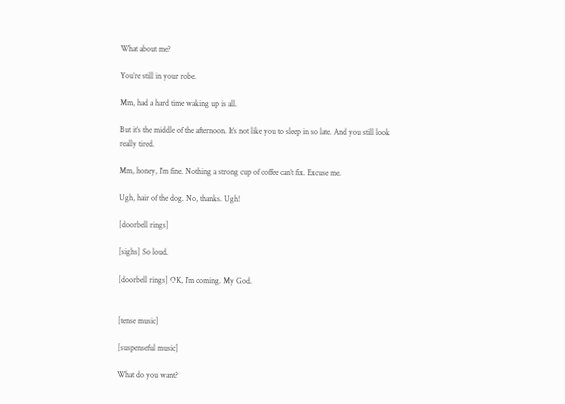What about me?

You’re still in your robe.

Mm, had a hard time waking up is all.

But it’s the middle of the afternoon. It’s not like you to sleep in so late. And you still look really tired.

Mm, honey, I’m fine. Nothing a strong cup of coffee can’t fix. Excuse me.

Ugh, hair of the dog. No, thanks. Ugh!

[doorbell rings]

[sighs] So loud.

[doorbell rings] OK, I’m coming. My God.


[tense music]

[suspenseful music]

What do you want?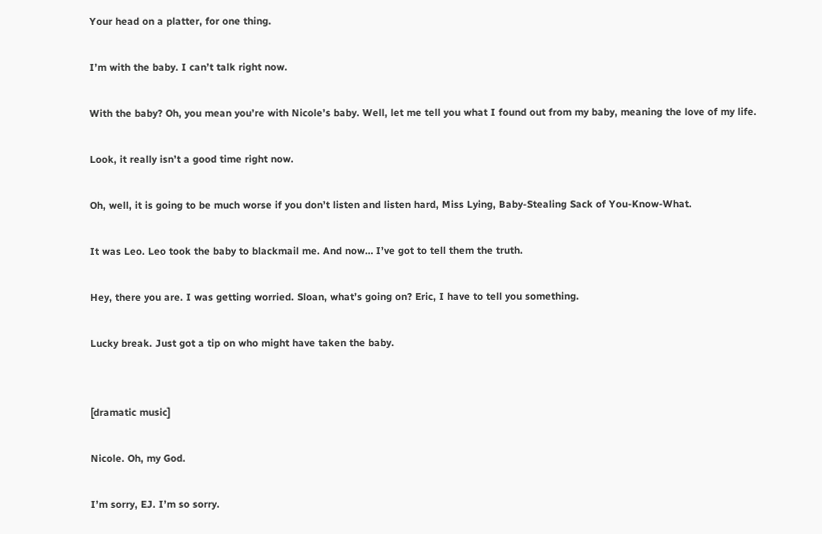Your head on a platter, for one thing.

I’m with the baby. I can’t talk right now.

With the baby? Oh, you mean you’re with Nicole’s baby. Well, let me tell you what I found out from my baby, meaning the love of my life.

Look, it really isn’t a good time right now.

Oh, well, it is going to be much worse if you don’t listen and listen hard, Miss Lying, Baby-Stealing Sack of You-Know-What.

It was Leo. Leo took the baby to blackmail me. And now… I’ve got to tell them the truth.

Hey, there you are. I was getting worried. Sloan, what’s going on? Eric, I have to tell you something.

Lucky break. Just got a tip on who might have taken the baby.


[dramatic music]

Nicole. Oh, my God.

I’m sorry, EJ. I’m so sorry.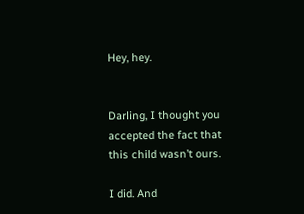Hey, hey.


Darling, I thought you accepted the fact that this child wasn’t ours.

I did. And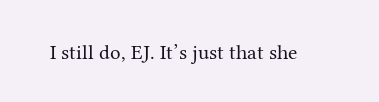I still do, EJ. It’s just that she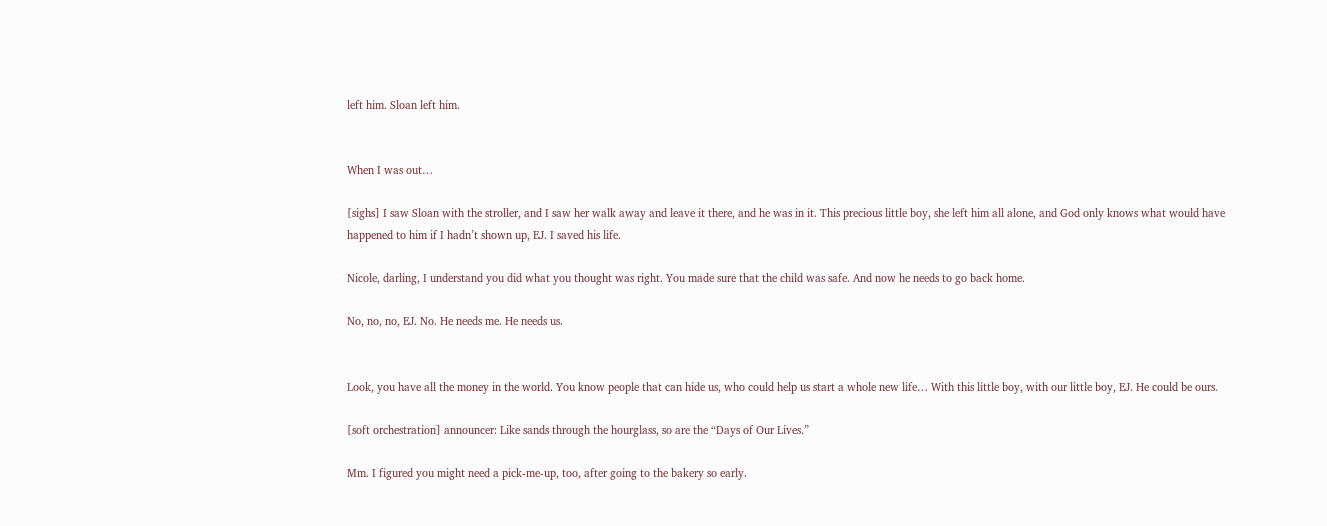left him. Sloan left him.


When I was out…

[sighs] I saw Sloan with the stroller, and I saw her walk away and leave it there, and he was in it. This precious little boy, she left him all alone, and God only knows what would have happened to him if I hadn’t shown up, EJ. I saved his life.

Nicole, darling, I understand you did what you thought was right. You made sure that the child was safe. And now he needs to go back home.

No, no, no, EJ. No. He needs me. He needs us.


Look, you have all the money in the world. You know people that can hide us, who could help us start a whole new life… With this little boy, with our little boy, EJ. He could be ours.

[soft orchestration] announcer: Like sands through the hourglass, so are the “Days of Our Lives.”

Mm. I figured you might need a pick-me-up, too, after going to the bakery so early.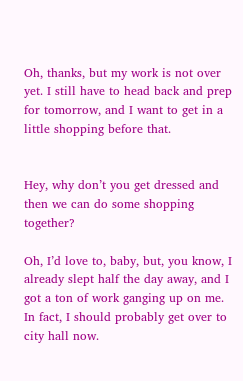Oh, thanks, but my work is not over yet. I still have to head back and prep for tomorrow, and I want to get in a little shopping before that.


Hey, why don’t you get dressed and then we can do some shopping together?

Oh, I’d love to, baby, but, you know, I already slept half the day away, and I got a ton of work ganging up on me. In fact, I should probably get over to city hall now.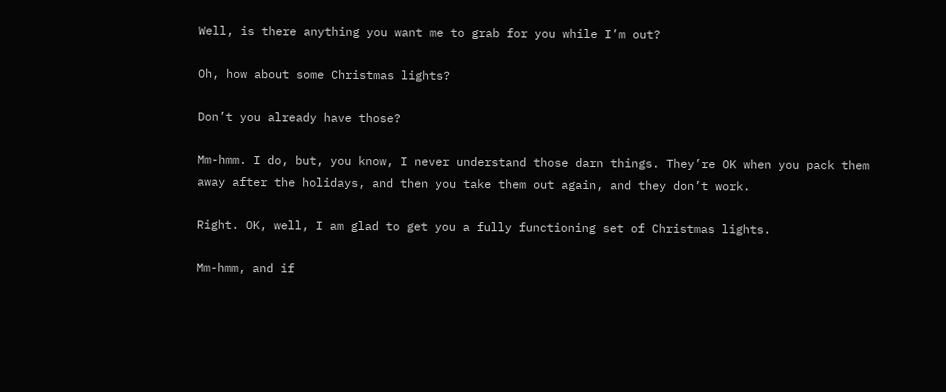Well, is there anything you want me to grab for you while I’m out?

Oh, how about some Christmas lights?

Don’t you already have those?

Mm-hmm. I do, but, you know, I never understand those darn things. They’re OK when you pack them away after the holidays, and then you take them out again, and they don’t work.

Right. OK, well, I am glad to get you a fully functioning set of Christmas lights.

Mm-hmm, and if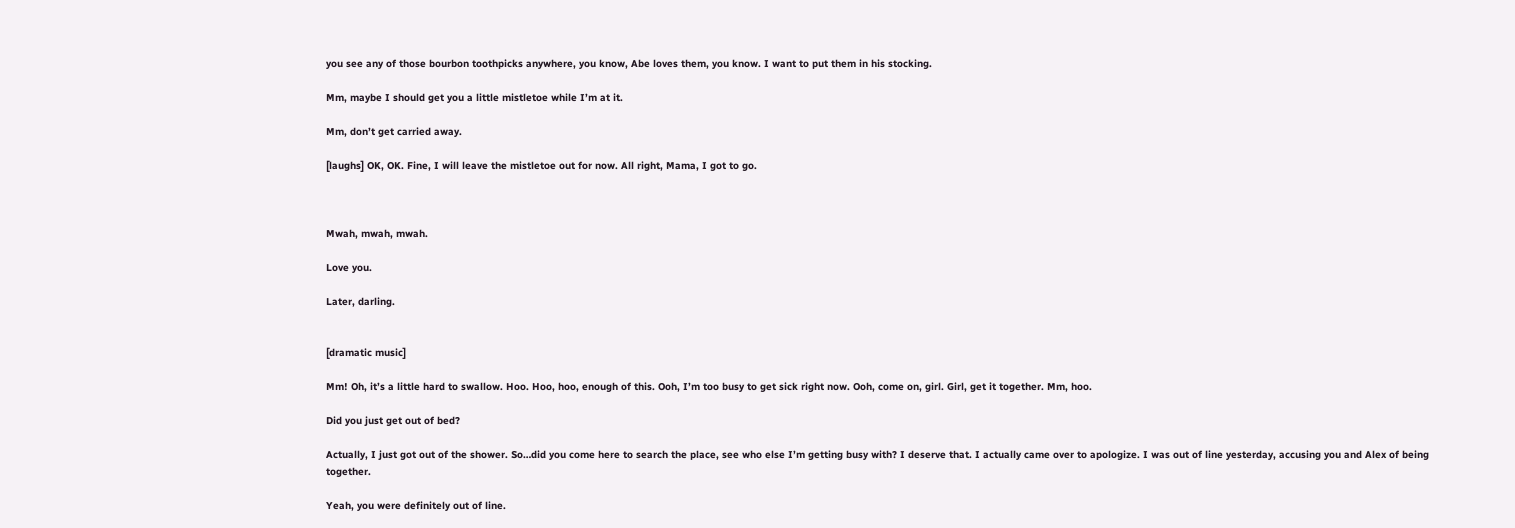you see any of those bourbon toothpicks anywhere, you know, Abe loves them, you know. I want to put them in his stocking.

Mm, maybe I should get you a little mistletoe while I’m at it.

Mm, don’t get carried away.

[laughs] OK, OK. Fine, I will leave the mistletoe out for now. All right, Mama, I got to go.



Mwah, mwah, mwah.

Love you.

Later, darling.


[dramatic music]

Mm! Oh, it’s a little hard to swallow. Hoo. Hoo, hoo, enough of this. Ooh, I’m too busy to get sick right now. Ooh, come on, girl. Girl, get it together. Mm, hoo.

Did you just get out of bed?

Actually, I just got out of the shower. So…did you come here to search the place, see who else I’m getting busy with? I deserve that. I actually came over to apologize. I was out of line yesterday, accusing you and Alex of being together.

Yeah, you were definitely out of line.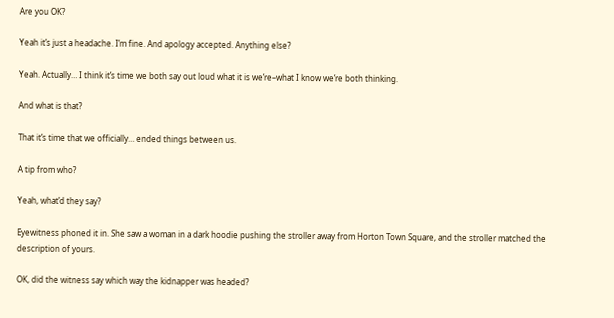Are you OK?

Yeah it’s just a headache. I’m fine. And apology accepted. Anything else?

Yeah. Actually… I think it’s time we both say out loud what it is we’re–what I know we’re both thinking.

And what is that?

That it’s time that we officially… ended things between us.

A tip from who?

Yeah, what’d they say?

Eyewitness phoned it in. She saw a woman in a dark hoodie pushing the stroller away from Horton Town Square, and the stroller matched the description of yours.

OK, did the witness say which way the kidnapper was headed?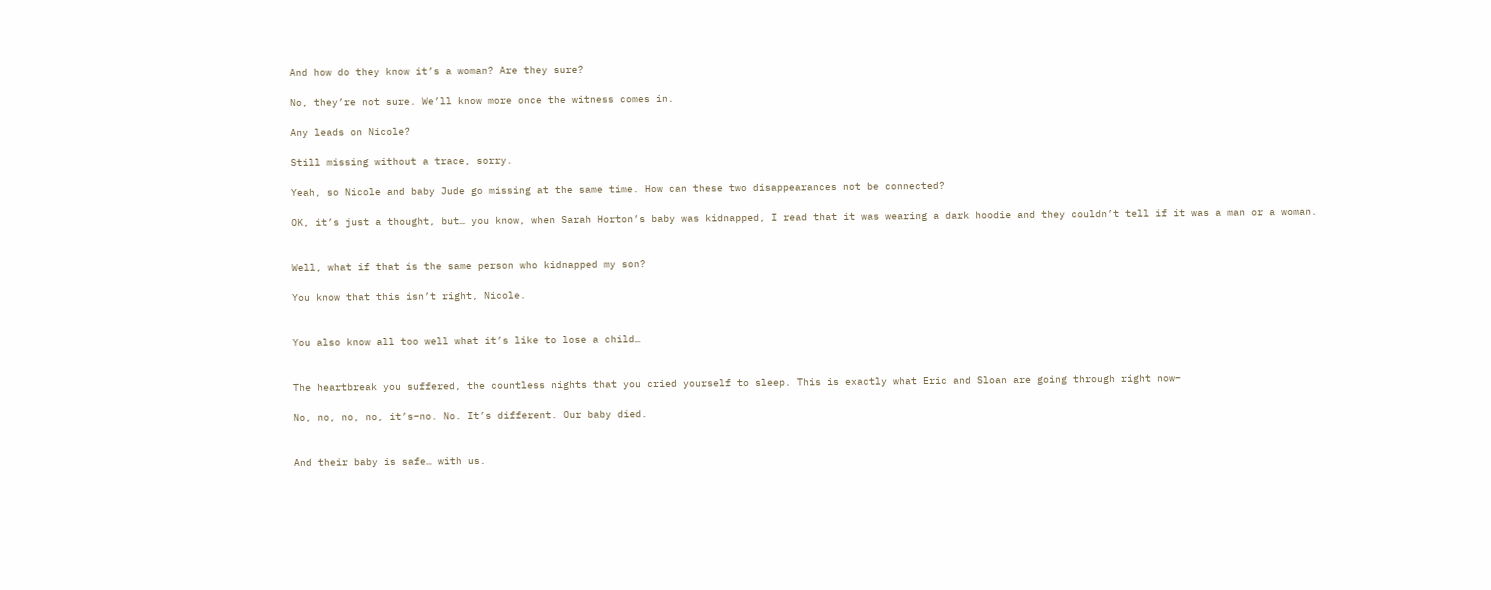And how do they know it’s a woman? Are they sure?

No, they’re not sure. We’ll know more once the witness comes in.

Any leads on Nicole?

Still missing without a trace, sorry.

Yeah, so Nicole and baby Jude go missing at the same time. How can these two disappearances not be connected?

OK, it’s just a thought, but… you know, when Sarah Horton’s baby was kidnapped, I read that it was wearing a dark hoodie and they couldn’t tell if it was a man or a woman.


Well, what if that is the same person who kidnapped my son?

You know that this isn’t right, Nicole.


You also know all too well what it’s like to lose a child…


The heartbreak you suffered, the countless nights that you cried yourself to sleep. This is exactly what Eric and Sloan are going through right now–

No, no, no, no, it’s–no. No. It’s different. Our baby died.


And their baby is safe… with us.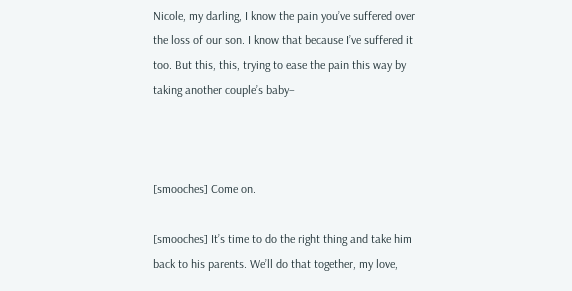Nicole, my darling, I know the pain you’ve suffered over the loss of our son. I know that because I’ve suffered it too. But this, this, trying to ease the pain this way by taking another couple’s baby–



[smooches] Come on.

[smooches] It’s time to do the right thing and take him back to his parents. We’ll do that together, my love,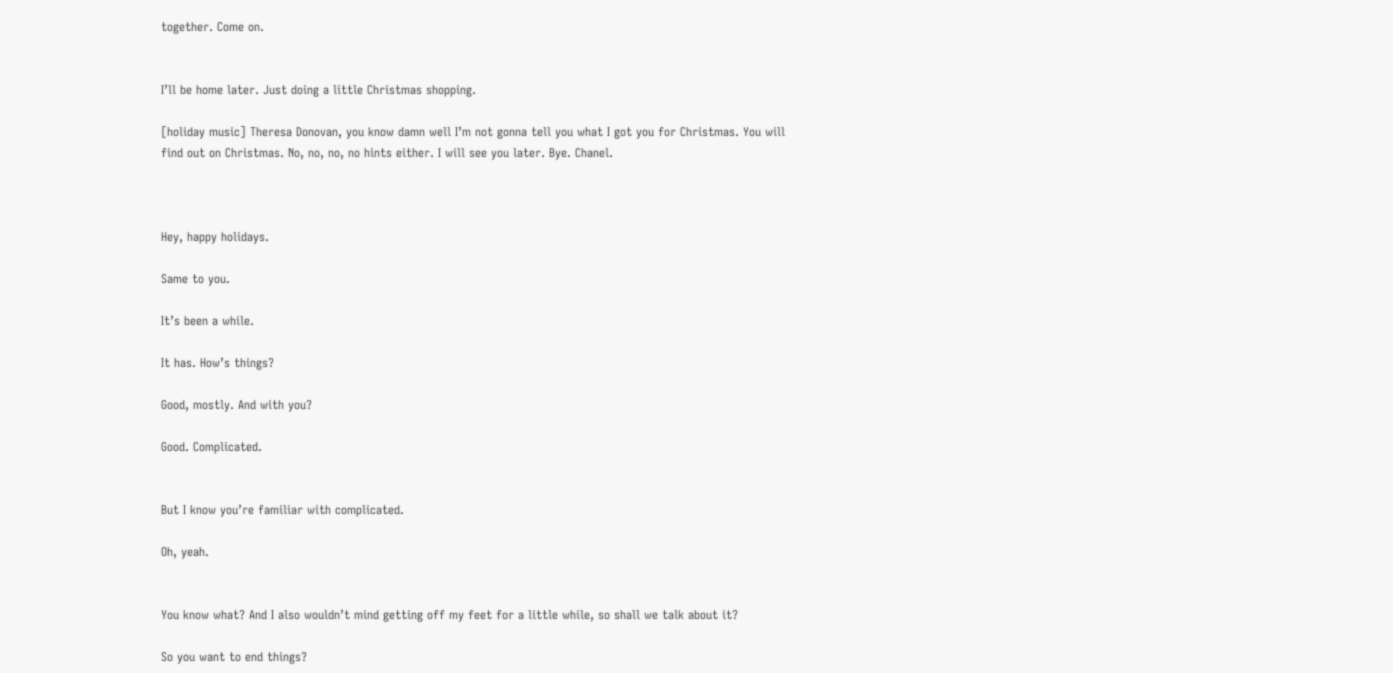together. Come on.


I’ll be home later. Just doing a little Christmas shopping.

[holiday music] Theresa Donovan, you know damn well I’m not gonna tell you what I got you for Christmas. You will find out on Christmas. No, no, no, no hints either. I will see you later. Bye. Chanel.



Hey, happy holidays.

Same to you.

It’s been a while.

It has. How’s things?

Good, mostly. And with you?

Good. Complicated.


But I know you’re familiar with complicated.

Oh, yeah.


You know what? And I also wouldn’t mind getting off my feet for a little while, so shall we talk about it?

So you want to end things?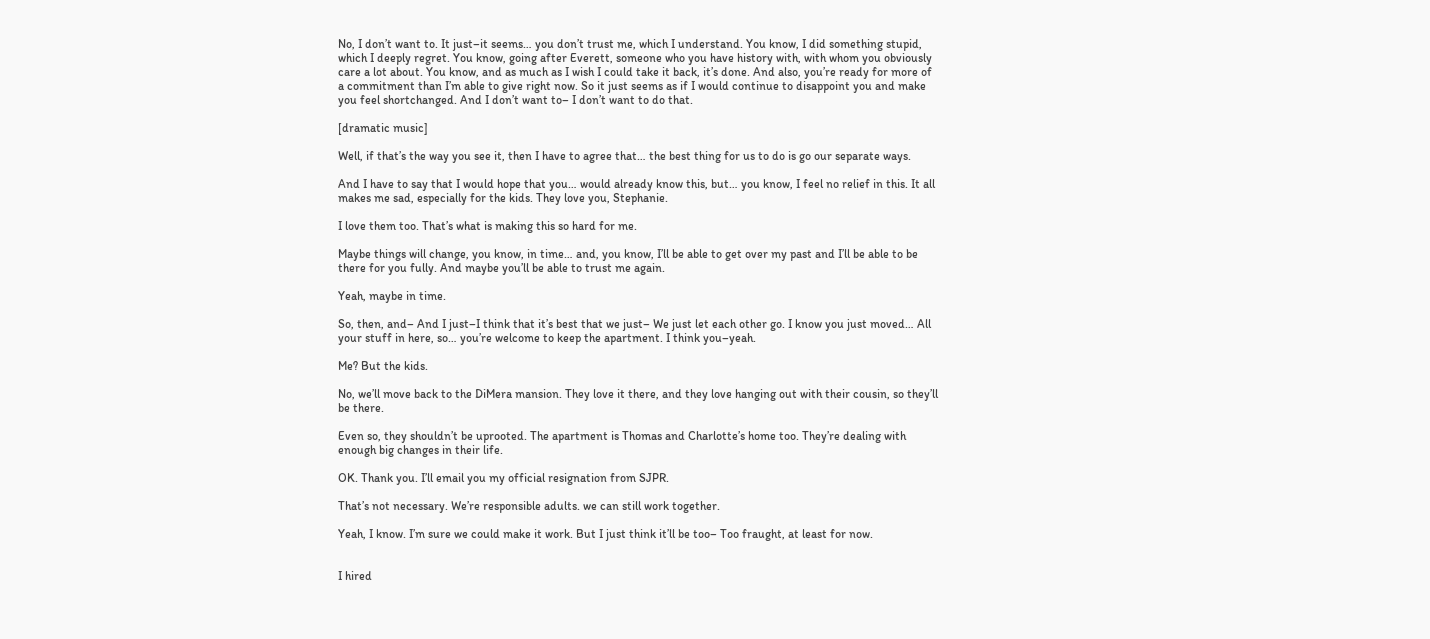No, I don’t want to. It just–it seems… you don’t trust me, which I understand. You know, I did something stupid, which I deeply regret. You know, going after Everett, someone who you have history with, with whom you obviously care a lot about. You know, and as much as I wish I could take it back, it’s done. And also, you’re ready for more of a commitment than I’m able to give right now. So it just seems as if I would continue to disappoint you and make you feel shortchanged. And I don’t want to– I don’t want to do that.

[dramatic music]

Well, if that’s the way you see it, then I have to agree that… the best thing for us to do is go our separate ways.

And I have to say that I would hope that you… would already know this, but… you know, I feel no relief in this. It all makes me sad, especially for the kids. They love you, Stephanie.

I love them too. That’s what is making this so hard for me.

Maybe things will change, you know, in time… and, you know, I’ll be able to get over my past and I’ll be able to be there for you fully. And maybe you’ll be able to trust me again.

Yeah, maybe in time.

So, then, and– And I just–I think that it’s best that we just– We just let each other go. I know you just moved… All your stuff in here, so… you’re welcome to keep the apartment. I think you–yeah.

Me? But the kids.

No, we’ll move back to the DiMera mansion. They love it there, and they love hanging out with their cousin, so they’ll be there.

Even so, they shouldn’t be uprooted. The apartment is Thomas and Charlotte’s home too. They’re dealing with enough big changes in their life.

OK. Thank you. I’ll email you my official resignation from SJPR.

That’s not necessary. We’re responsible adults. we can still work together.

Yeah, I know. I’m sure we could make it work. But I just think it’ll be too– Too fraught, at least for now.


I hired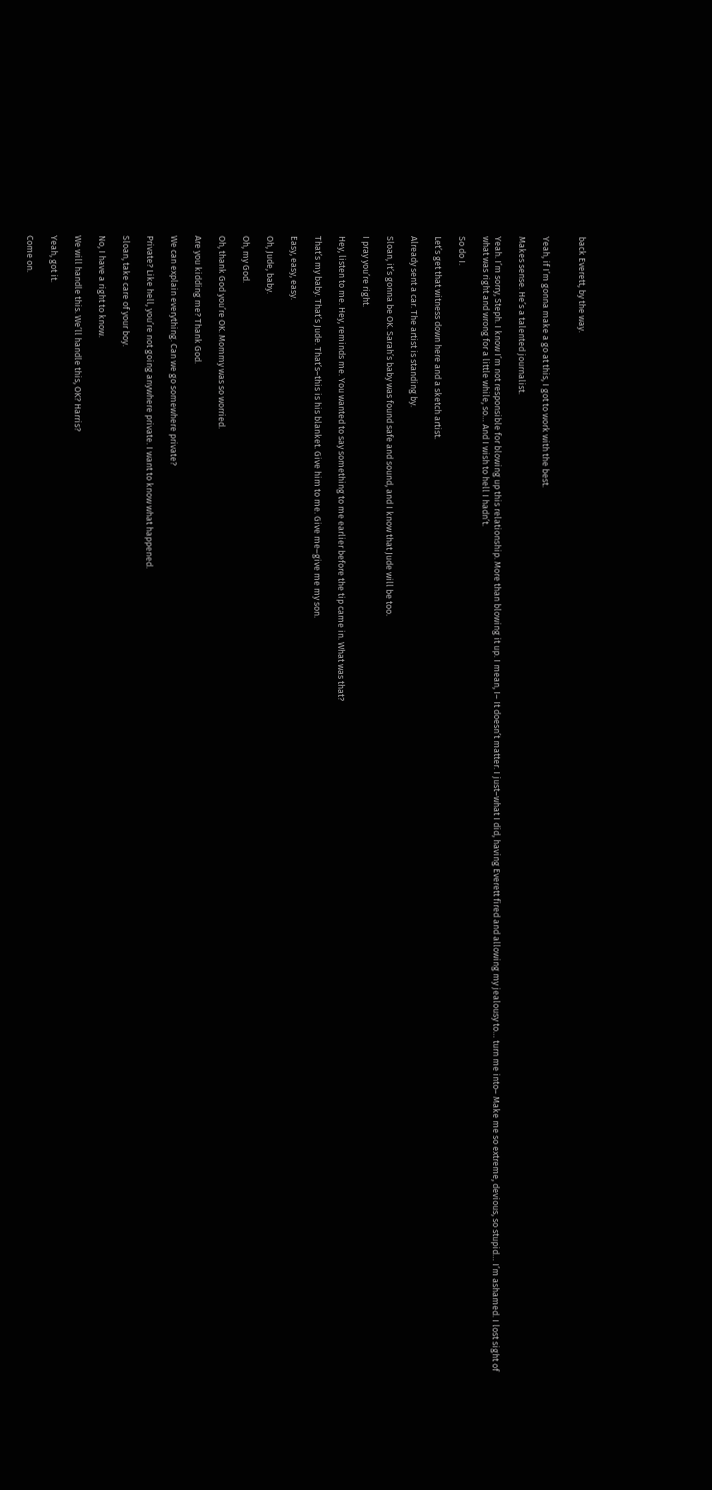back Everett, by the way.


Yeah, if I’m gonna make a go at this, I got to work with the best.

Makes sense. He’s a talented journalist.

Yeah. I’m sorry, Steph. I know I’m not responsible for blowing up this relationship. More than blowing it up. I mean, I– It doesn’t matter. I just–what I did, having Everett fired and allowing my jealousy to… turn me into– Make me so extreme, devious, so stupid… I’m ashamed. I lost sight of what was right and wrong for a little while, so… And I wish to hell I hadn’t.

So do I.

Let’s get that witness down here and a sketch artist.

Already sent a car. The artist is standing by.

Sloan, it’s gonna be OK. Sarah’s baby was found safe and sound, and I know that Jude will be too.

I pray you’re right.

Hey, listen to me. Hey, reminds me. You wanted to say something to me earlier before the tip came in. What was that?

That’s my baby. That’s Jude. That’s–this is his blanket. Give him to me. Give me–give me my son.

Easy, easy, easy.

Oh, Jude, baby.

Oh, my God.

Oh, thank God you’re OK. Mommy was so worried.

Are you kidding me? Thank God.

We can explain everything. Can we go somewhere private?

Private? Like hell, you’re not going anywhere private. I want to know what happened.

Sloan, take care of your boy.

No, I have a right to know.

We will handle this. We’ll handle this, OK? Harris?

Yeah, got it.

Come on.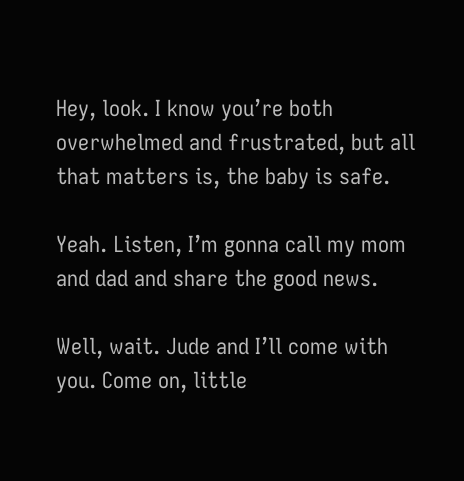Hey, look. I know you’re both overwhelmed and frustrated, but all that matters is, the baby is safe.

Yeah. Listen, I’m gonna call my mom and dad and share the good news.

Well, wait. Jude and I’ll come with you. Come on, little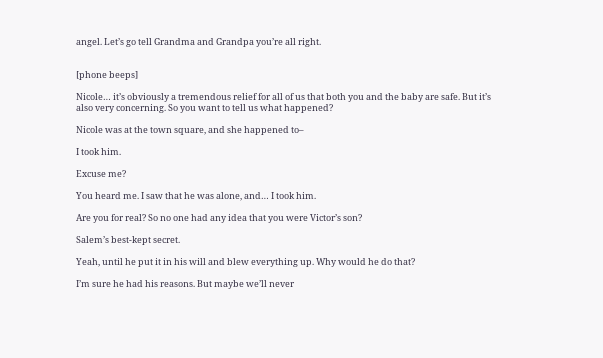angel. Let’s go tell Grandma and Grandpa you’re all right.


[phone beeps]

Nicole… it’s obviously a tremendous relief for all of us that both you and the baby are safe. But it’s also very concerning. So you want to tell us what happened?

Nicole was at the town square, and she happened to–

I took him.

Excuse me?

You heard me. I saw that he was alone, and… I took him.

Are you for real? So no one had any idea that you were Victor’s son?

Salem’s best-kept secret.

Yeah, until he put it in his will and blew everything up. Why would he do that?

I’m sure he had his reasons. But maybe we’ll never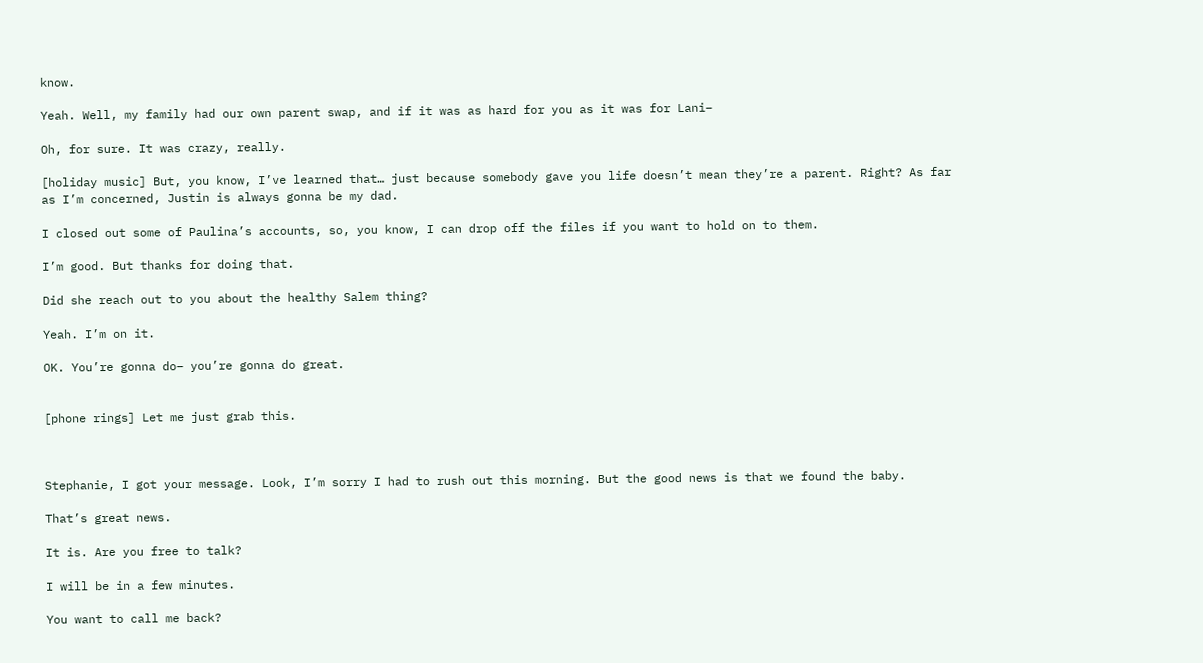know.

Yeah. Well, my family had our own parent swap, and if it was as hard for you as it was for Lani–

Oh, for sure. It was crazy, really.

[holiday music] But, you know, I’ve learned that… just because somebody gave you life doesn’t mean they’re a parent. Right? As far as I’m concerned, Justin is always gonna be my dad.

I closed out some of Paulina’s accounts, so, you know, I can drop off the files if you want to hold on to them.

I’m good. But thanks for doing that.

Did she reach out to you about the healthy Salem thing?

Yeah. I’m on it.

OK. You’re gonna do– you’re gonna do great.


[phone rings] Let me just grab this.



Stephanie, I got your message. Look, I’m sorry I had to rush out this morning. But the good news is that we found the baby.

That’s great news.

It is. Are you free to talk?

I will be in a few minutes.

You want to call me back?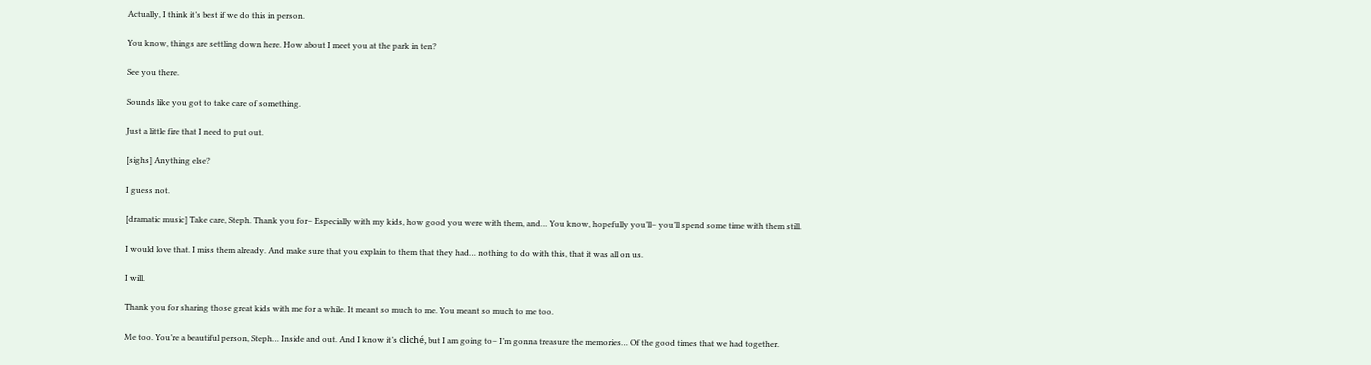Actually, I think it’s best if we do this in person.

You know, things are settling down here. How about I meet you at the park in ten?

See you there.

Sounds like you got to take care of something.

Just a little fire that I need to put out.

[sighs] Anything else?

I guess not.

[dramatic music] Take care, Steph. Thank you for– Especially with my kids, how good you were with them, and… You know, hopefully you’ll– you’ll spend some time with them still.

I would love that. I miss them already. And make sure that you explain to them that they had… nothing to do with this, that it was all on us.

I will.

Thank you for sharing those great kids with me for a while. It meant so much to me. You meant so much to me too.

Me too. You’re a beautiful person, Steph… Inside and out. And I know it’s cliché, but I am going to– I’m gonna treasure the memories… Of the good times that we had together.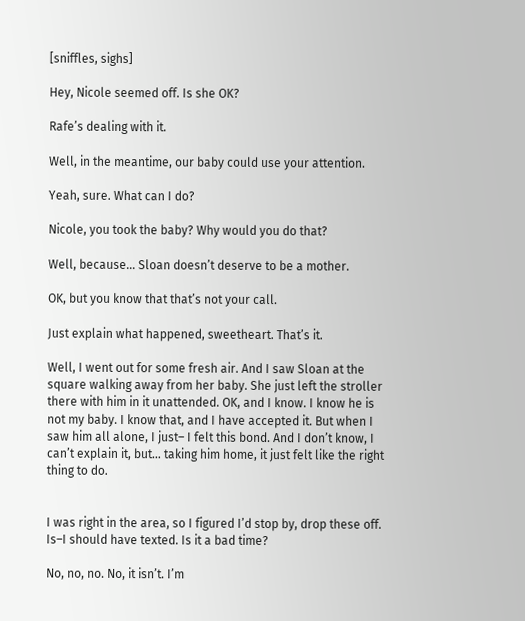[sniffles, sighs]

Hey, Nicole seemed off. Is she OK?

Rafe’s dealing with it.

Well, in the meantime, our baby could use your attention.

Yeah, sure. What can I do?

Nicole, you took the baby? Why would you do that?

Well, because… Sloan doesn’t deserve to be a mother.

OK, but you know that that’s not your call.

Just explain what happened, sweetheart. That’s it.

Well, I went out for some fresh air. And I saw Sloan at the square walking away from her baby. She just left the stroller there with him in it unattended. OK, and I know. I know he is not my baby. I know that, and I have accepted it. But when I saw him all alone, I just– I felt this bond. And I don’t know, I can’t explain it, but… taking him home, it just felt like the right thing to do.


I was right in the area, so I figured I’d stop by, drop these off. Is–I should have texted. Is it a bad time?

No, no, no. No, it isn’t. I’m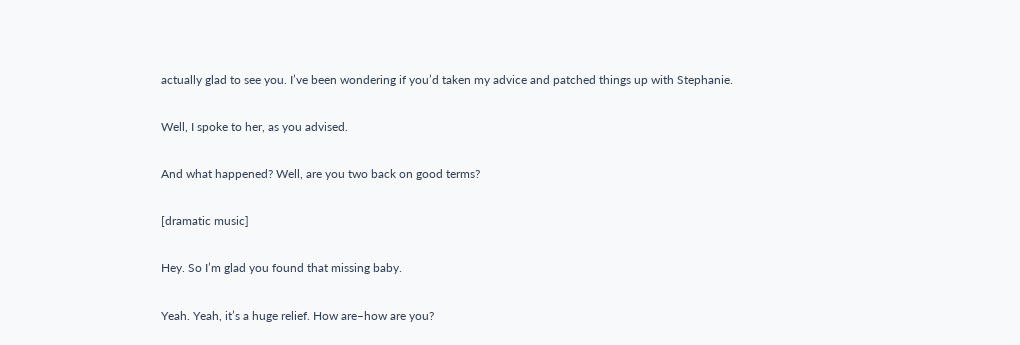actually glad to see you. I’ve been wondering if you’d taken my advice and patched things up with Stephanie.

Well, I spoke to her, as you advised.

And what happened? Well, are you two back on good terms?

[dramatic music]

Hey. So I’m glad you found that missing baby.

Yeah. Yeah, it’s a huge relief. How are–how are you?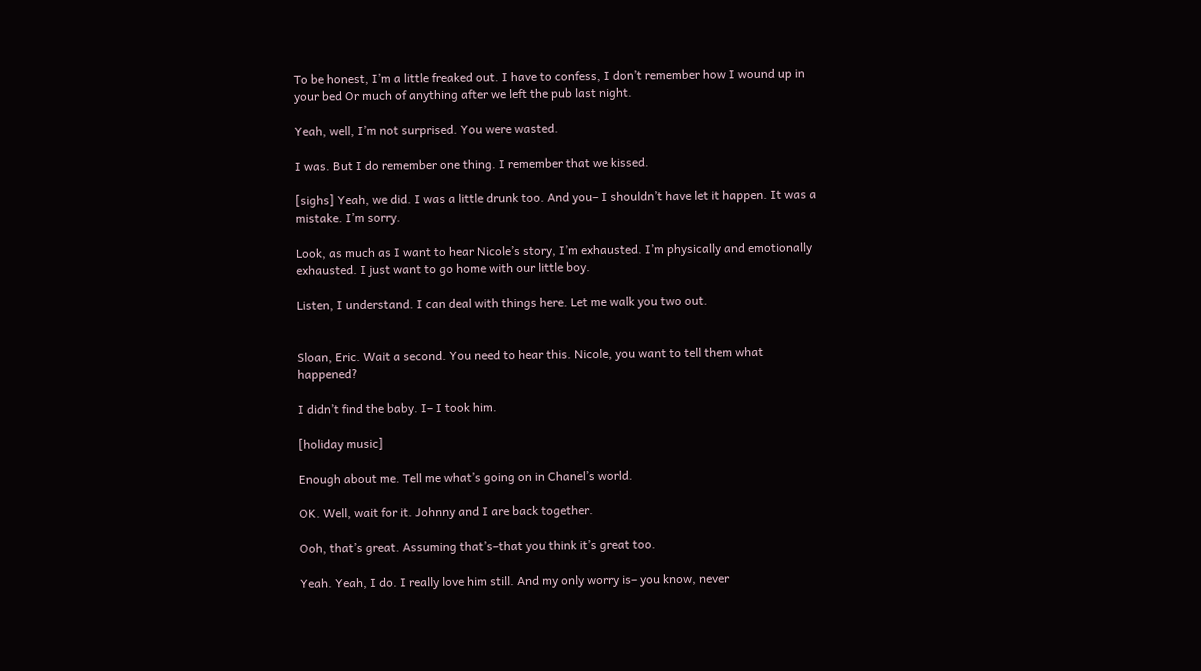To be honest, I’m a little freaked out. I have to confess, I don’t remember how I wound up in your bed Or much of anything after we left the pub last night.

Yeah, well, I’m not surprised. You were wasted.

I was. But I do remember one thing. I remember that we kissed.

[sighs] Yeah, we did. I was a little drunk too. And you– I shouldn’t have let it happen. It was a mistake. I’m sorry.

Look, as much as I want to hear Nicole’s story, I’m exhausted. I’m physically and emotionally exhausted. I just want to go home with our little boy.

Listen, I understand. I can deal with things here. Let me walk you two out.


Sloan, Eric. Wait a second. You need to hear this. Nicole, you want to tell them what happened?

I didn’t find the baby. I– I took him.

[holiday music]

Enough about me. Tell me what’s going on in Chanel’s world.

OK. Well, wait for it. Johnny and I are back together.

Ooh, that’s great. Assuming that’s–that you think it’s great too.

Yeah. Yeah, I do. I really love him still. And my only worry is– you know, never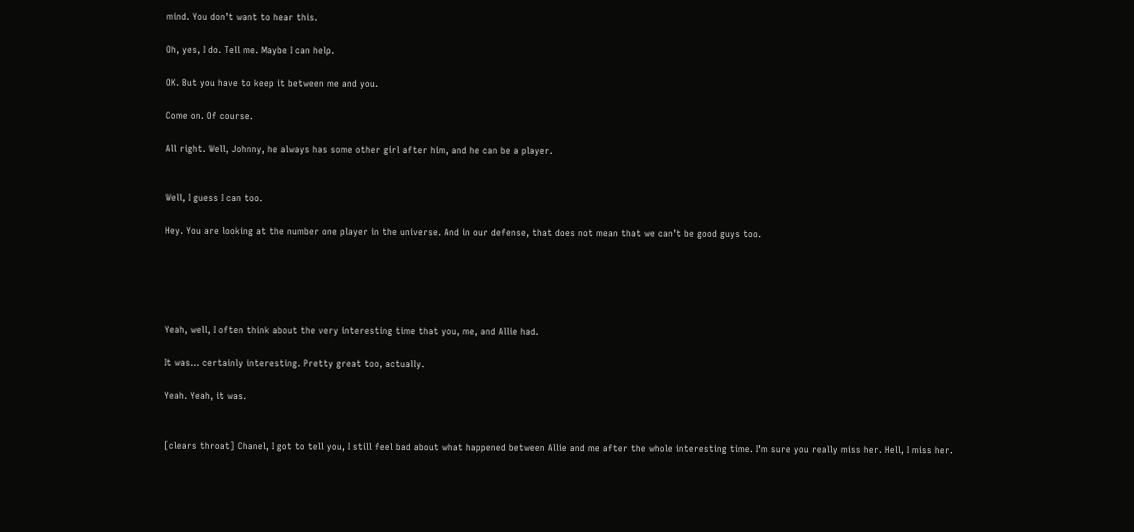mind. You don’t want to hear this.

Oh, yes, I do. Tell me. Maybe I can help.

OK. But you have to keep it between me and you.

Come on. Of course.

All right. Well, Johnny, he always has some other girl after him, and he can be a player.


Well, I guess I can too.

Hey. You are looking at the number one player in the universe. And in our defense, that does not mean that we can’t be good guys too.





Yeah, well, I often think about the very interesting time that you, me, and Allie had.

It was… certainly interesting. Pretty great too, actually.

Yeah. Yeah, it was.


[clears throat] Chanel, I got to tell you, I still feel bad about what happened between Allie and me after the whole interesting time. I’m sure you really miss her. Hell, I miss her.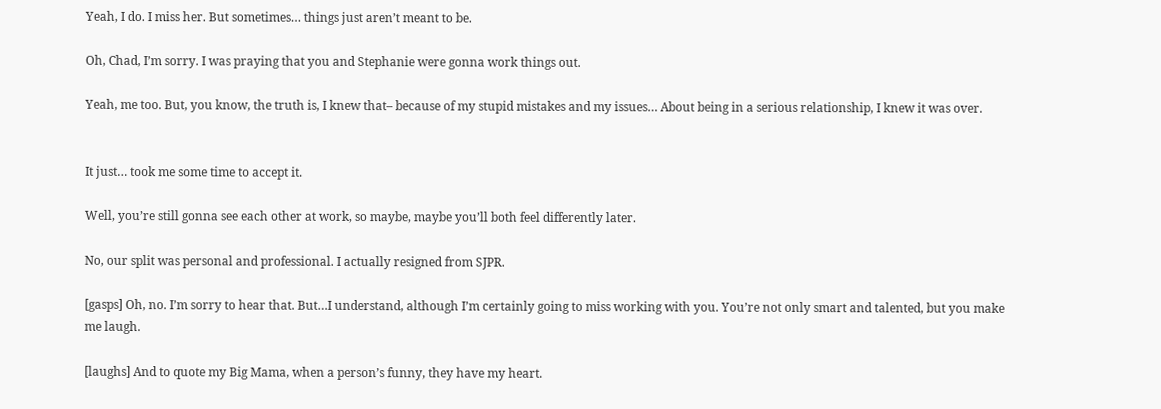Yeah, I do. I miss her. But sometimes… things just aren’t meant to be.

Oh, Chad, I’m sorry. I was praying that you and Stephanie were gonna work things out.

Yeah, me too. But, you know, the truth is, I knew that– because of my stupid mistakes and my issues… About being in a serious relationship, I knew it was over.


It just… took me some time to accept it.

Well, you’re still gonna see each other at work, so maybe, maybe you’ll both feel differently later.

No, our split was personal and professional. I actually resigned from SJPR.

[gasps] Oh, no. I’m sorry to hear that. But…I understand, although I’m certainly going to miss working with you. You’re not only smart and talented, but you make me laugh.

[laughs] And to quote my Big Mama, when a person’s funny, they have my heart.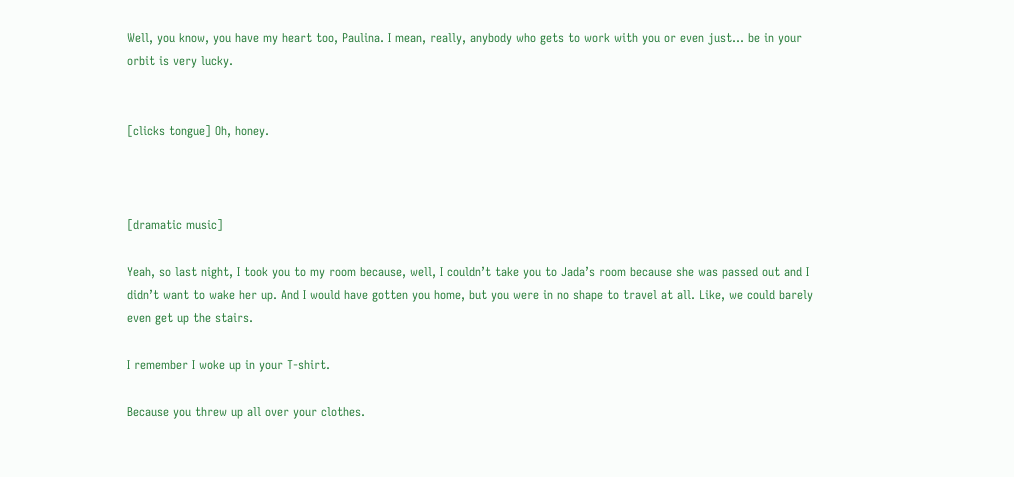Well, you know, you have my heart too, Paulina. I mean, really, anybody who gets to work with you or even just… be in your orbit is very lucky.


[clicks tongue] Oh, honey.



[dramatic music]

Yeah, so last night, I took you to my room because, well, I couldn’t take you to Jada’s room because she was passed out and I didn’t want to wake her up. And I would have gotten you home, but you were in no shape to travel at all. Like, we could barely even get up the stairs.

I remember I woke up in your T-shirt.

Because you threw up all over your clothes.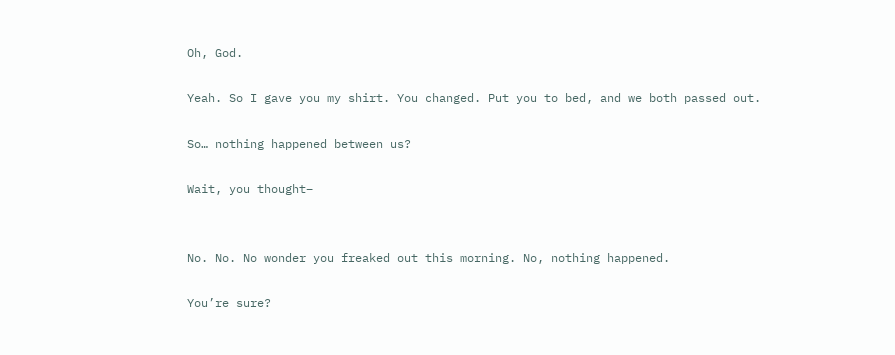Oh, God.

Yeah. So I gave you my shirt. You changed. Put you to bed, and we both passed out.

So… nothing happened between us?

Wait, you thought–


No. No. No wonder you freaked out this morning. No, nothing happened.

You’re sure?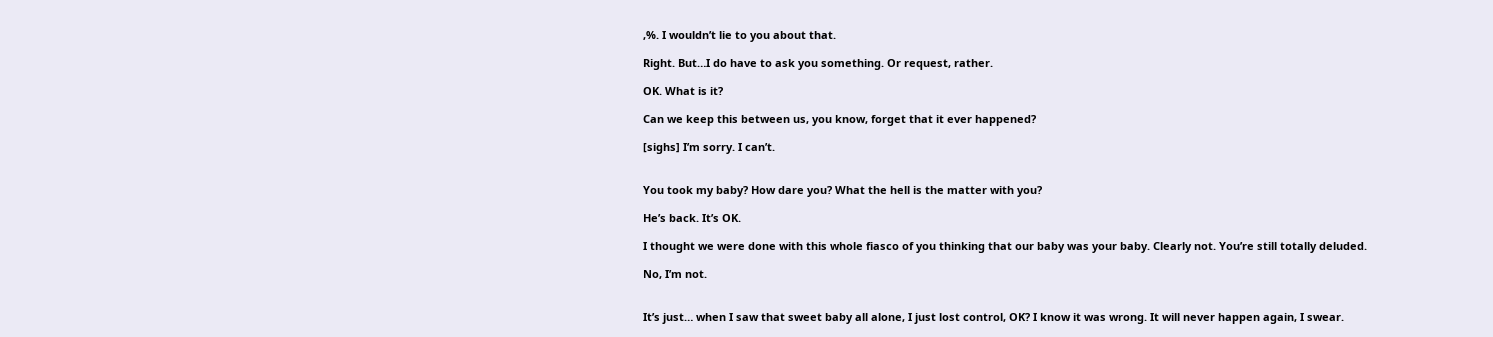,%. I wouldn’t lie to you about that.

Right. But…I do have to ask you something. Or request, rather.

OK. What is it?

Can we keep this between us, you know, forget that it ever happened?

[sighs] I’m sorry. I can’t.


You took my baby? How dare you? What the hell is the matter with you?

He’s back. It’s OK.

I thought we were done with this whole fiasco of you thinking that our baby was your baby. Clearly not. You’re still totally deluded.

No, I’m not.


It’s just… when I saw that sweet baby all alone, I just lost control, OK? I know it was wrong. It will never happen again, I swear.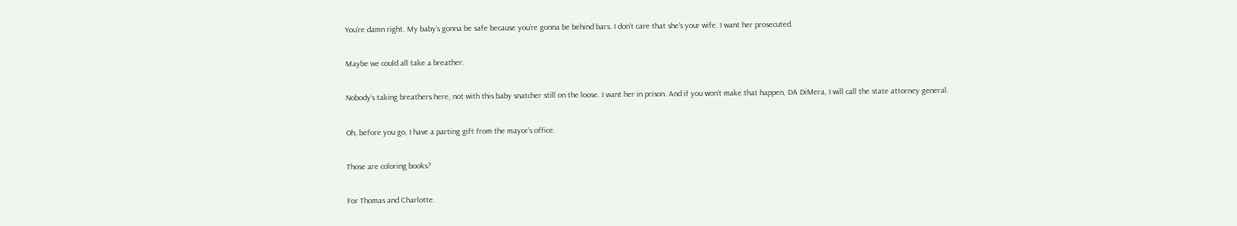You’re damn right. My baby’s gonna be safe because you’re gonna be behind bars. I don’t care that she’s your wife. I want her prosecuted.

Maybe we could all take a breather.

Nobody’s taking breathers here, not with this baby snatcher still on the loose. I want her in prison. And if you won’t make that happen, DA DiMera, I will call the state attorney general.

Oh, before you go, I have a parting gift from the mayor’s office.

Those are coloring books?

For Thomas and Charlotte.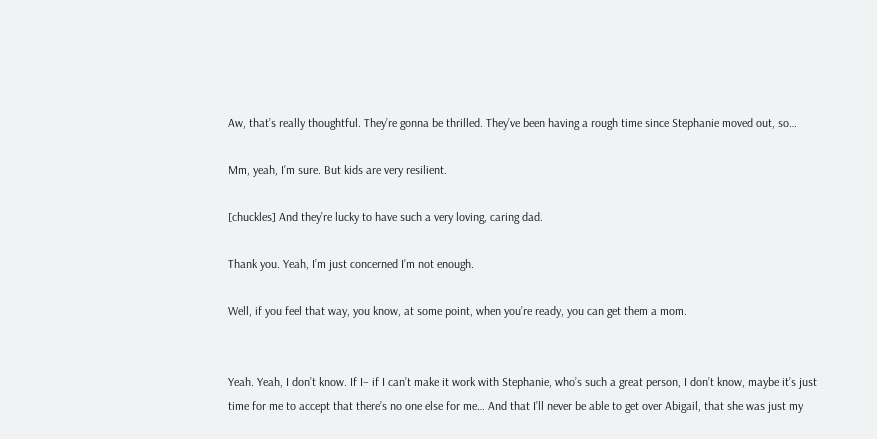Aw, that’s really thoughtful. They’re gonna be thrilled. They’ve been having a rough time since Stephanie moved out, so…

Mm, yeah, I’m sure. But kids are very resilient.

[chuckles] And they’re lucky to have such a very loving, caring dad.

Thank you. Yeah, I’m just concerned I’m not enough.

Well, if you feel that way, you know, at some point, when you’re ready, you can get them a mom.


Yeah. Yeah, I don’t know. If I– if I can’t make it work with Stephanie, who’s such a great person, I don’t know, maybe it’s just time for me to accept that there’s no one else for me… And that I’ll never be able to get over Abigail, that she was just my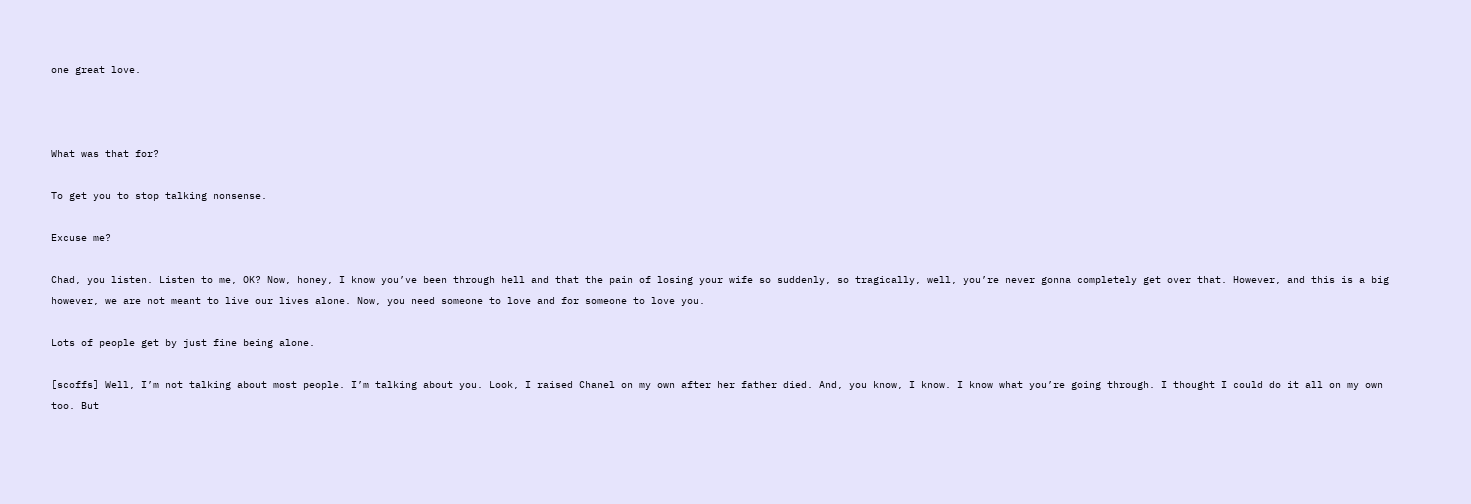one great love.



What was that for?

To get you to stop talking nonsense.

Excuse me?

Chad, you listen. Listen to me, OK? Now, honey, I know you’ve been through hell and that the pain of losing your wife so suddenly, so tragically, well, you’re never gonna completely get over that. However, and this is a big however, we are not meant to live our lives alone. Now, you need someone to love and for someone to love you.

Lots of people get by just fine being alone.

[scoffs] Well, I’m not talking about most people. I’m talking about you. Look, I raised Chanel on my own after her father died. And, you know, I know. I know what you’re going through. I thought I could do it all on my own too. But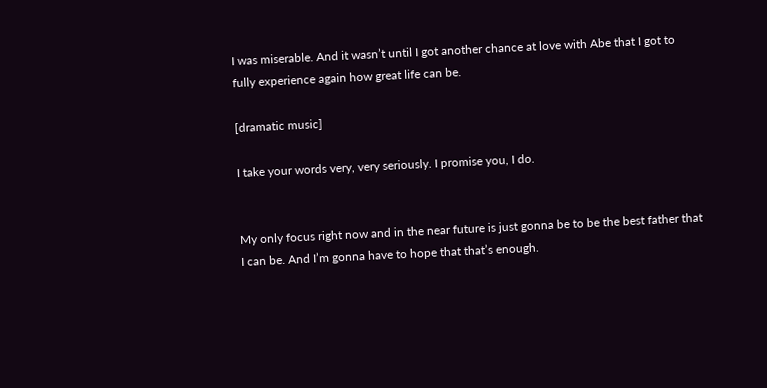I was miserable. And it wasn’t until I got another chance at love with Abe that I got to fully experience again how great life can be.

[dramatic music]

I take your words very, very seriously. I promise you, I do.


My only focus right now and in the near future is just gonna be to be the best father that I can be. And I’m gonna have to hope that that’s enough.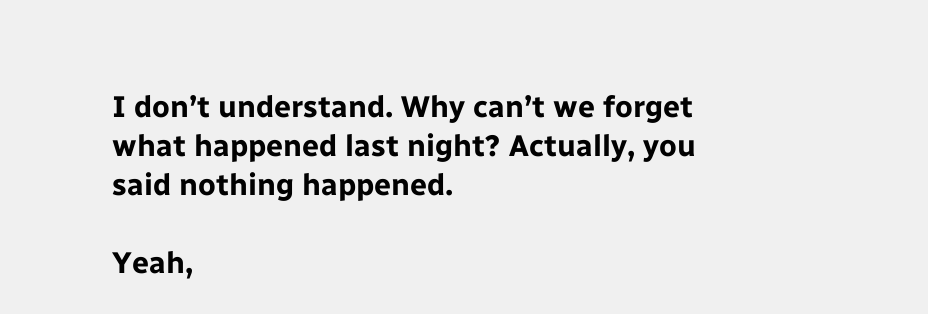I don’t understand. Why can’t we forget what happened last night? Actually, you said nothing happened.

Yeah,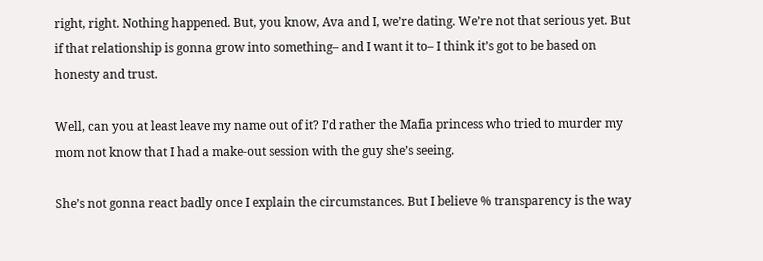right, right. Nothing happened. But, you know, Ava and I, we’re dating. We’re not that serious yet. But if that relationship is gonna grow into something– and I want it to– I think it’s got to be based on honesty and trust.

Well, can you at least leave my name out of it? I’d rather the Mafia princess who tried to murder my mom not know that I had a make-out session with the guy she’s seeing.

She’s not gonna react badly once I explain the circumstances. But I believe % transparency is the way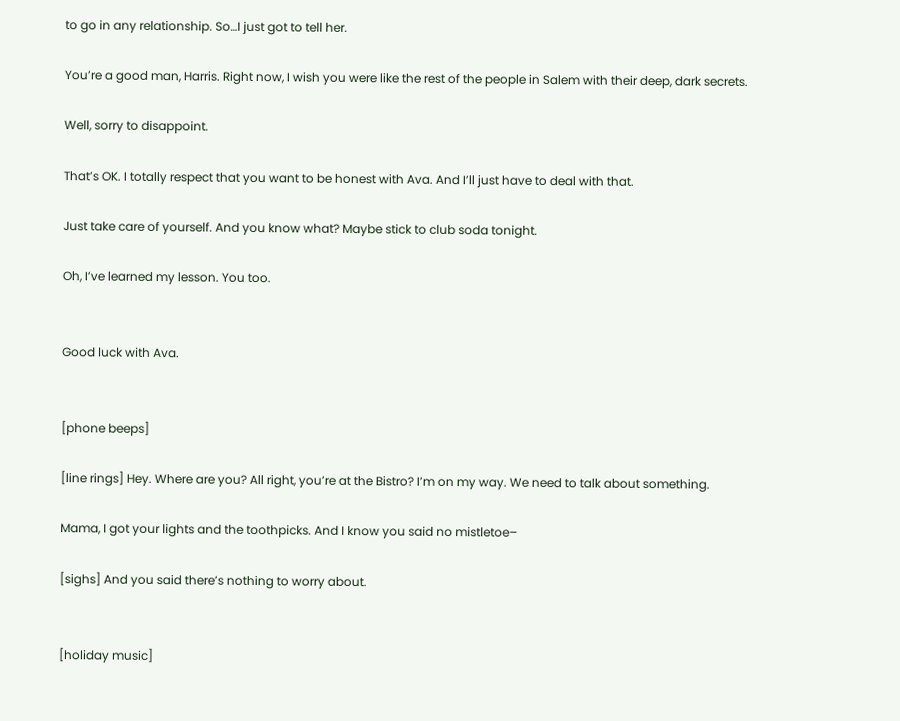to go in any relationship. So…I just got to tell her.

You’re a good man, Harris. Right now, I wish you were like the rest of the people in Salem with their deep, dark secrets.

Well, sorry to disappoint.

That’s OK. I totally respect that you want to be honest with Ava. And I’ll just have to deal with that.

Just take care of yourself. And you know what? Maybe stick to club soda tonight.

Oh, I’ve learned my lesson. You too.


Good luck with Ava.


[phone beeps]

[line rings] Hey. Where are you? All right, you’re at the Bistro? I’m on my way. We need to talk about something.

Mama, I got your lights and the toothpicks. And I know you said no mistletoe–

[sighs] And you said there’s nothing to worry about.


[holiday music]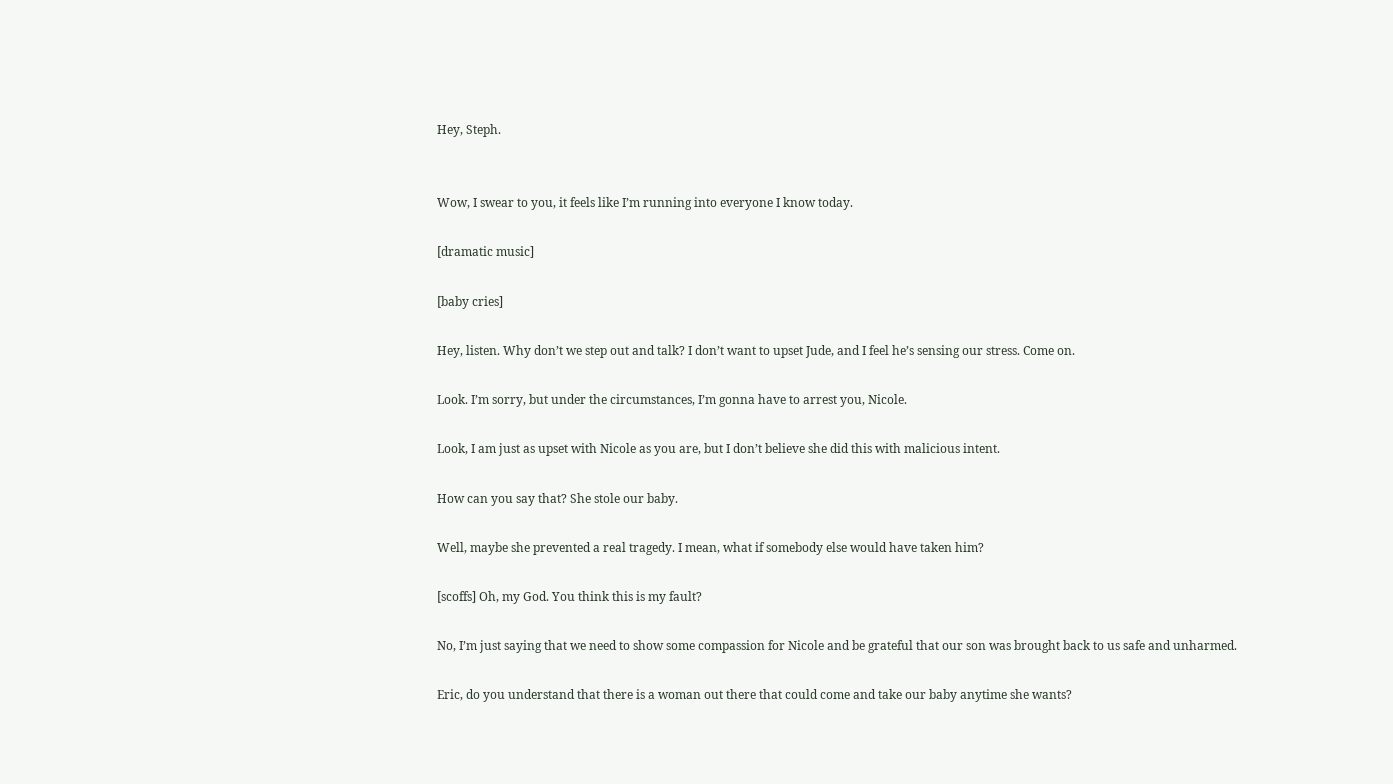Hey, Steph.


Wow, I swear to you, it feels like I’m running into everyone I know today.

[dramatic music]

[baby cries]

Hey, listen. Why don’t we step out and talk? I don’t want to upset Jude, and I feel he’s sensing our stress. Come on.

Look. I’m sorry, but under the circumstances, I’m gonna have to arrest you, Nicole.

Look, I am just as upset with Nicole as you are, but I don’t believe she did this with malicious intent.

How can you say that? She stole our baby.

Well, maybe she prevented a real tragedy. I mean, what if somebody else would have taken him?

[scoffs] Oh, my God. You think this is my fault?

No, I’m just saying that we need to show some compassion for Nicole and be grateful that our son was brought back to us safe and unharmed.

Eric, do you understand that there is a woman out there that could come and take our baby anytime she wants?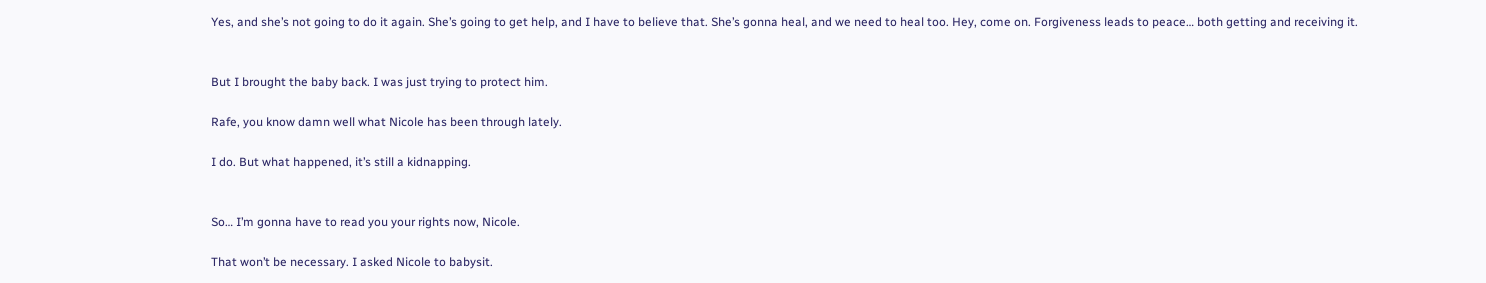Yes, and she’s not going to do it again. She’s going to get help, and I have to believe that. She’s gonna heal, and we need to heal too. Hey, come on. Forgiveness leads to peace… both getting and receiving it.


But I brought the baby back. I was just trying to protect him.

Rafe, you know damn well what Nicole has been through lately.

I do. But what happened, it’s still a kidnapping.


So… I’m gonna have to read you your rights now, Nicole.

That won’t be necessary. I asked Nicole to babysit.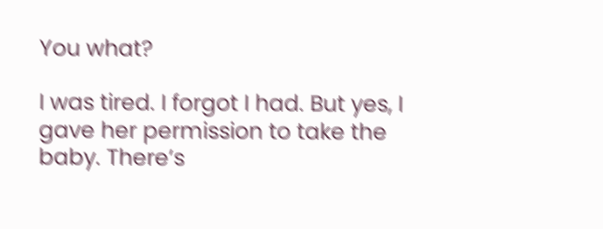You what?

I was tired. I forgot I had. But yes, I gave her permission to take the baby. There’s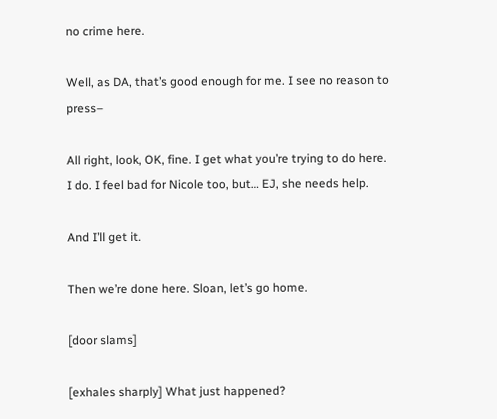no crime here.

Well, as DA, that’s good enough for me. I see no reason to press–

All right, look, OK, fine. I get what you’re trying to do here. I do. I feel bad for Nicole too, but… EJ, she needs help.

And I’ll get it.

Then we’re done here. Sloan, let’s go home.

[door slams]

[exhales sharply] What just happened?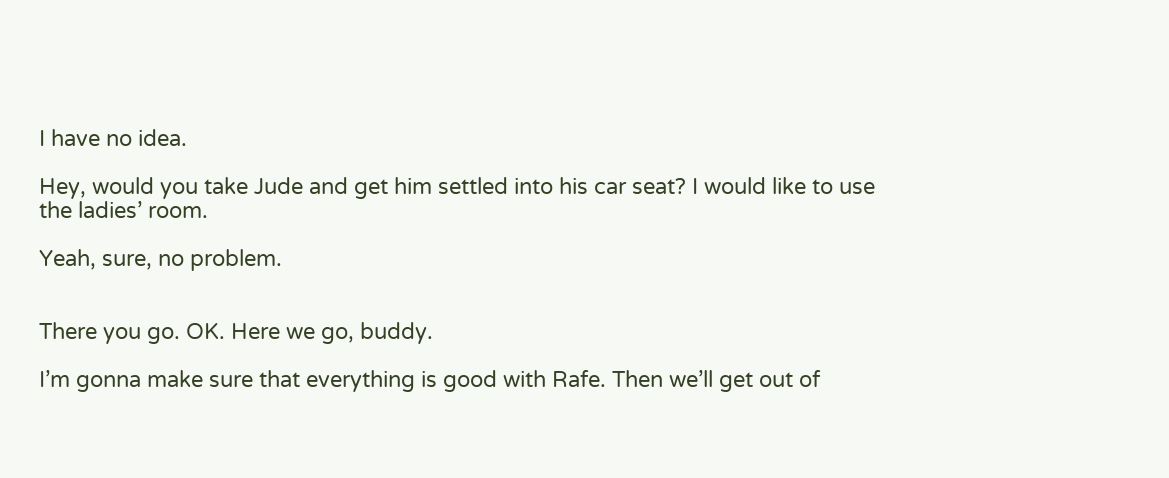I have no idea.

Hey, would you take Jude and get him settled into his car seat? I would like to use the ladies’ room.

Yeah, sure, no problem.


There you go. OK. Here we go, buddy.

I’m gonna make sure that everything is good with Rafe. Then we’ll get out of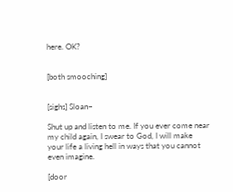here. OK?


[both smooching]


[sighs] Sloan–

Shut up and listen to me. If you ever come near my child again, I swear to God, I will make your life a living hell in ways that you cannot even imagine.

[door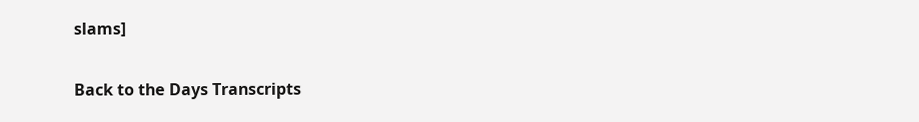slams]

Back to the Days Transcripts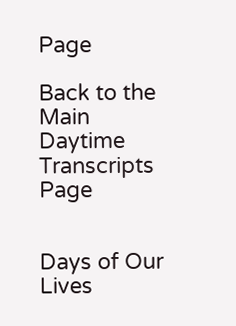Page

Back to the Main Daytime Transcripts Page


Days of Our Lives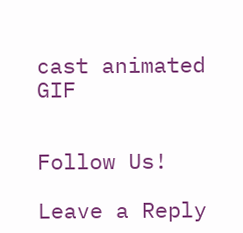cast animated GIF


Follow Us!

Leave a Reply